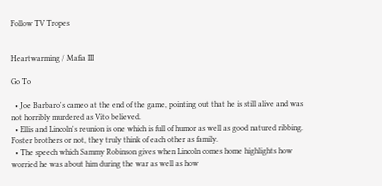Follow TV Tropes


Heartwarming / Mafia III

Go To

  • Joe Barbaro's cameo at the end of the game, pointing out that he is still alive and was not horribly murdered as Vito believed.
  • Ellis and Lincoln's reunion is one which is full of humor as well as good natured ribbing. Foster brothers or not, they truly think of each other as family.
  • The speech which Sammy Robinson gives when Lincoln comes home highlights how worried he was about him during the war as well as how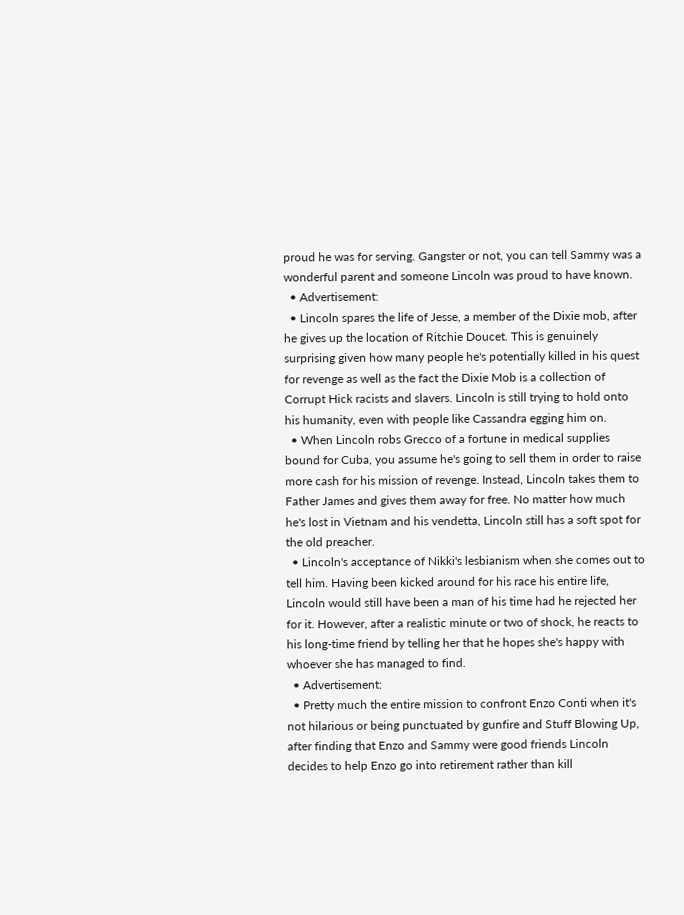proud he was for serving. Gangster or not, you can tell Sammy was a wonderful parent and someone Lincoln was proud to have known.
  • Advertisement:
  • Lincoln spares the life of Jesse, a member of the Dixie mob, after he gives up the location of Ritchie Doucet. This is genuinely surprising given how many people he's potentially killed in his quest for revenge as well as the fact the Dixie Mob is a collection of Corrupt Hick racists and slavers. Lincoln is still trying to hold onto his humanity, even with people like Cassandra egging him on.
  • When Lincoln robs Grecco of a fortune in medical supplies bound for Cuba, you assume he's going to sell them in order to raise more cash for his mission of revenge. Instead, Lincoln takes them to Father James and gives them away for free. No matter how much he's lost in Vietnam and his vendetta, Lincoln still has a soft spot for the old preacher.
  • Lincoln's acceptance of Nikki's lesbianism when she comes out to tell him. Having been kicked around for his race his entire life, Lincoln would still have been a man of his time had he rejected her for it. However, after a realistic minute or two of shock, he reacts to his long-time friend by telling her that he hopes she's happy with whoever she has managed to find.
  • Advertisement:
  • Pretty much the entire mission to confront Enzo Conti when it's not hilarious or being punctuated by gunfire and Stuff Blowing Up, after finding that Enzo and Sammy were good friends Lincoln decides to help Enzo go into retirement rather than kill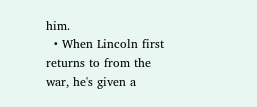him.
  • When Lincoln first returns to from the war, he's given a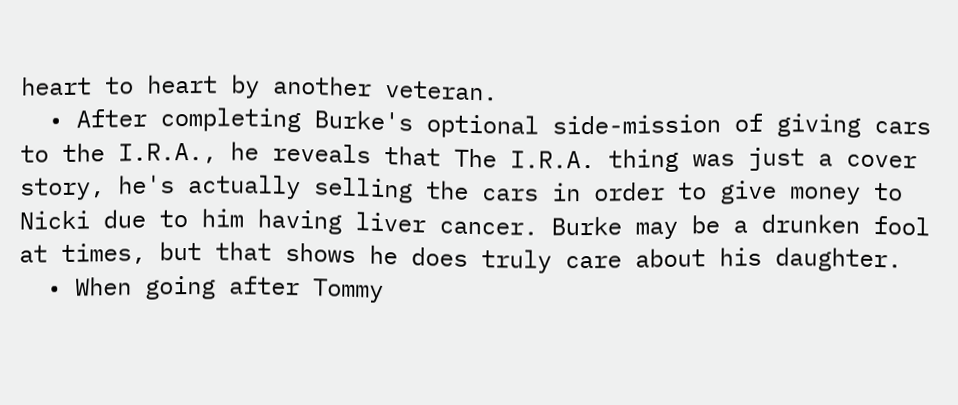heart to heart by another veteran.
  • After completing Burke's optional side-mission of giving cars to the I.R.A., he reveals that The I.R.A. thing was just a cover story, he's actually selling the cars in order to give money to Nicki due to him having liver cancer. Burke may be a drunken fool at times, but that shows he does truly care about his daughter.
  • When going after Tommy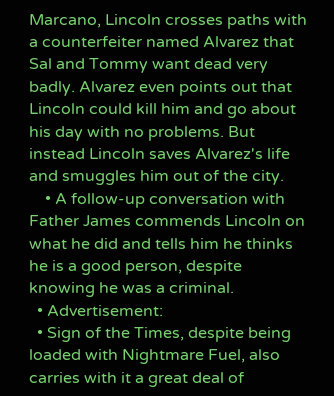Marcano, Lincoln crosses paths with a counterfeiter named Alvarez that Sal and Tommy want dead very badly. Alvarez even points out that Lincoln could kill him and go about his day with no problems. But instead Lincoln saves Alvarez's life and smuggles him out of the city.
    • A follow-up conversation with Father James commends Lincoln on what he did and tells him he thinks he is a good person, despite knowing he was a criminal.
  • Advertisement:
  • Sign of the Times, despite being loaded with Nightmare Fuel, also carries with it a great deal of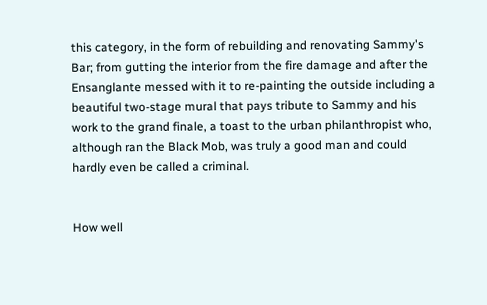this category, in the form of rebuilding and renovating Sammy's Bar; from gutting the interior from the fire damage and after the Ensanglante messed with it to re-painting the outside including a beautiful two-stage mural that pays tribute to Sammy and his work to the grand finale, a toast to the urban philanthropist who, although ran the Black Mob, was truly a good man and could hardly even be called a criminal.


How well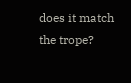does it match the trope?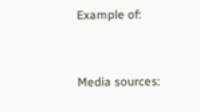Example of:


Media sources: